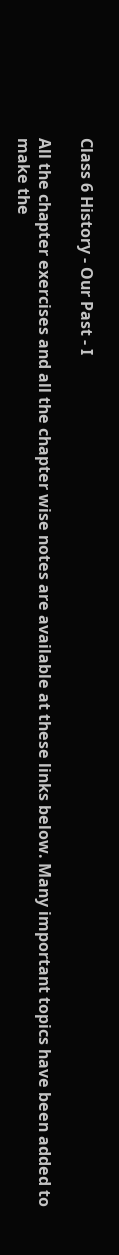Class 6 History - Our Past - I

All the chapter exercises and all the chapter wise notes are available at these links below. Many important topics have been added to make the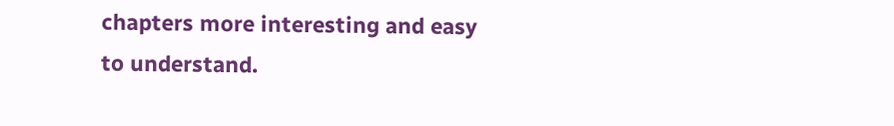chapters more interesting and easy to understand.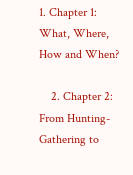1. Chapter 1: What, Where, How and When?

    2. Chapter 2: From Hunting-Gathering to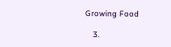Growing Food

    3.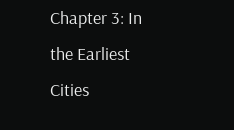Chapter 3: In the Earliest Cities